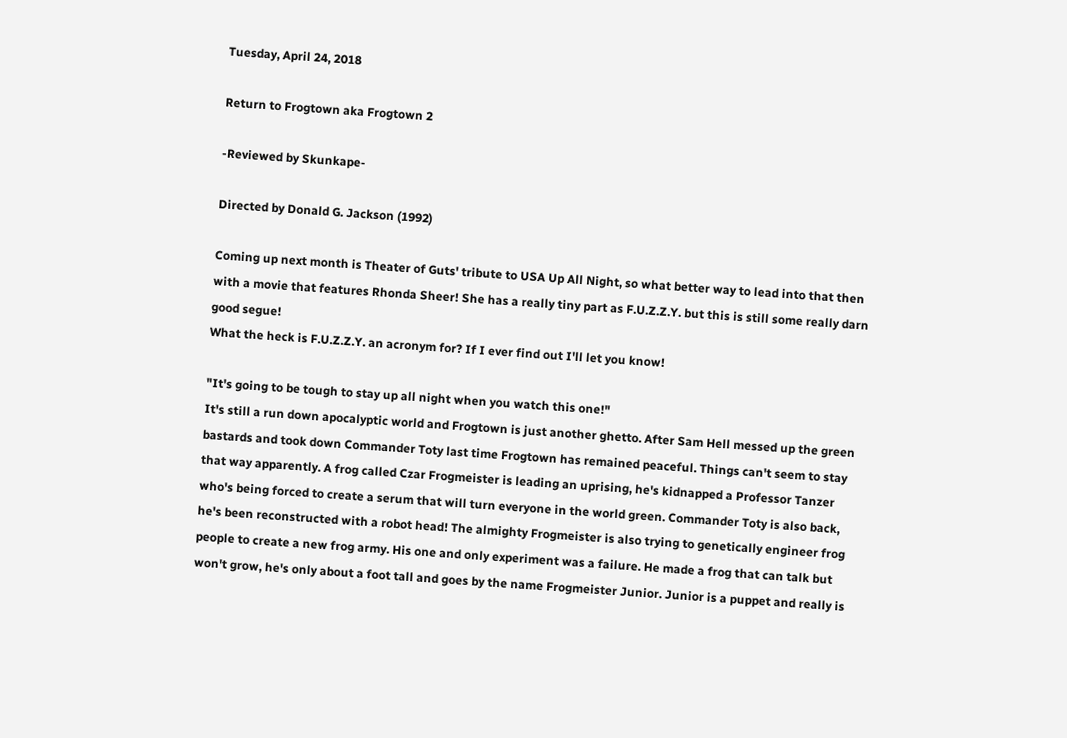Tuesday, April 24, 2018

Return to Frogtown aka Frogtown 2

-Reviewed by Skunkape-

Directed by Donald G. Jackson (1992)

Coming up next month is Theater of Guts' tribute to USA Up All Night, so what better way to lead into that then with a movie that features Rhonda Sheer! She has a really tiny part as F.U.Z.Z.Y. but this is still some really darn good segue!
What the heck is F.U.Z.Z.Y. an acronym for? If I ever find out I'll let you know!

"It's going to be tough to stay up all night when you watch this one!"
It's still a run down apocalyptic world and Frogtown is just another ghetto. After Sam Hell messed up the green bastards and took down Commander Toty last time Frogtown has remained peaceful. Things can't seem to stay that way apparently. A frog called Czar Frogmeister is leading an uprising, he's kidnapped a Professor Tanzer who's being forced to create a serum that will turn everyone in the world green. Commander Toty is also back, he's been reconstructed with a robot head! The almighty Frogmeister is also trying to genetically engineer frog people to create a new frog army. His one and only experiment was a failure. He made a frog that can talk but won't grow, he's only about a foot tall and goes by the name Frogmeister Junior. Junior is a puppet and really is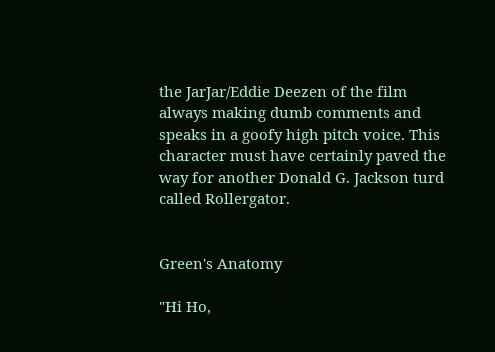the JarJar/Eddie Deezen of the film always making dumb comments and speaks in a goofy high pitch voice. This character must have certainly paved the way for another Donald G. Jackson turd called Rollergator.


Green's Anatomy

"Hi Ho,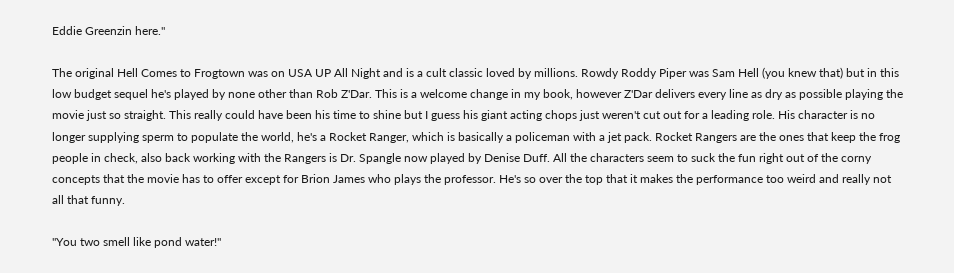Eddie Greenzin here."

The original Hell Comes to Frogtown was on USA UP All Night and is a cult classic loved by millions. Rowdy Roddy Piper was Sam Hell (you knew that) but in this low budget sequel he's played by none other than Rob Z'Dar. This is a welcome change in my book, however Z'Dar delivers every line as dry as possible playing the movie just so straight. This really could have been his time to shine but I guess his giant acting chops just weren't cut out for a leading role. His character is no longer supplying sperm to populate the world, he's a Rocket Ranger, which is basically a policeman with a jet pack. Rocket Rangers are the ones that keep the frog people in check, also back working with the Rangers is Dr. Spangle now played by Denise Duff. All the characters seem to suck the fun right out of the corny concepts that the movie has to offer except for Brion James who plays the professor. He's so over the top that it makes the performance too weird and really not all that funny.

"You two smell like pond water!"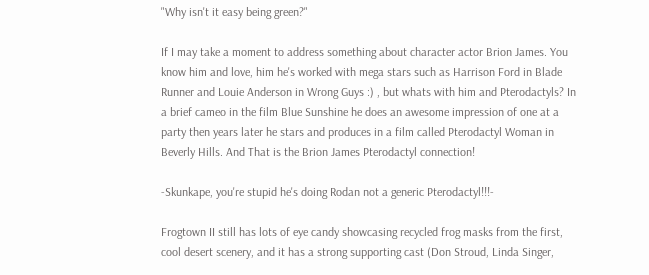"Why isn't it easy being green?"

If I may take a moment to address something about character actor Brion James. You know him and love, him he's worked with mega stars such as Harrison Ford in Blade Runner and Louie Anderson in Wrong Guys :) , but whats with him and Pterodactyls? In a brief cameo in the film Blue Sunshine he does an awesome impression of one at a party then years later he stars and produces in a film called Pterodactyl Woman in Beverly Hills. And That is the Brion James Pterodactyl connection!

-Skunkape, you're stupid he's doing Rodan not a generic Pterodactyl!!!-

Frogtown II still has lots of eye candy showcasing recycled frog masks from the first, cool desert scenery, and it has a strong supporting cast (Don Stroud, Linda Singer,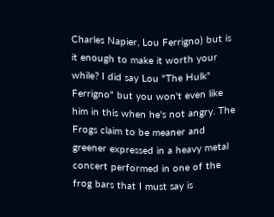Charles Napier, Lou Ferrigno) but is it enough to make it worth your while? I did say Lou "The Hulk" Ferrigno" but you won't even like him in this when he's not angry. The Frogs claim to be meaner and greener expressed in a heavy metal concert performed in one of the frog bars that I must say is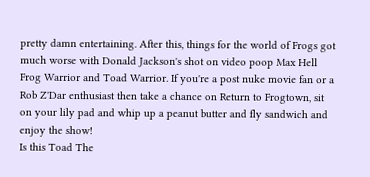pretty damn entertaining. After this, things for the world of Frogs got much worse with Donald Jackson's shot on video poop Max Hell Frog Warrior and Toad Warrior. If you're a post nuke movie fan or a Rob Z'Dar enthusiast then take a chance on Return to Frogtown, sit on your lily pad and whip up a peanut butter and fly sandwich and enjoy the show!
Is this Toad The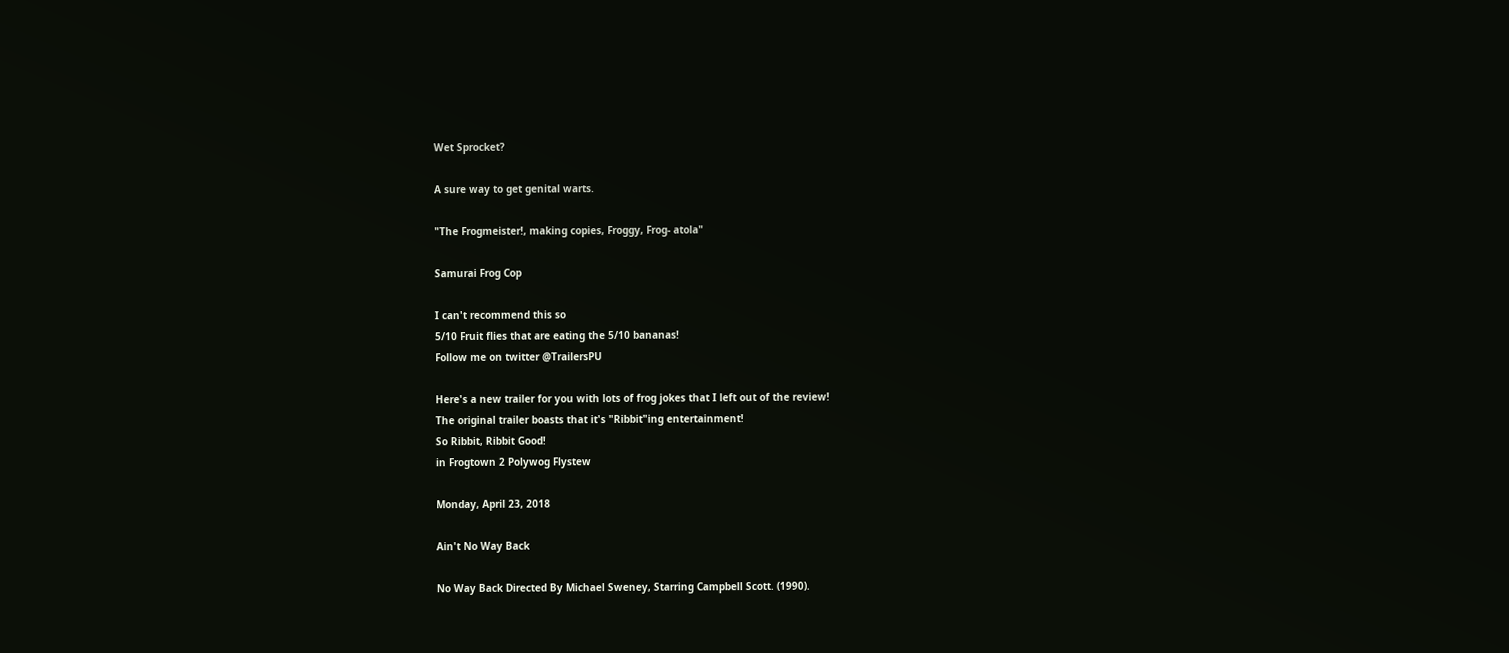Wet Sprocket?

A sure way to get genital warts.

"The Frogmeister!, making copies, Froggy, Frog- atola"

Samurai Frog Cop

I can't recommend this so
5/10 Fruit flies that are eating the 5/10 bananas!
Follow me on twitter @TrailersPU

Here's a new trailer for you with lots of frog jokes that I left out of the review!
The original trailer boasts that it's "Ribbit"ing entertainment!
So Ribbit, Ribbit Good!
in Frogtown 2 Polywog Flystew

Monday, April 23, 2018

Ain't No Way Back

No Way Back Directed By Michael Sweney, Starring Campbell Scott. (1990).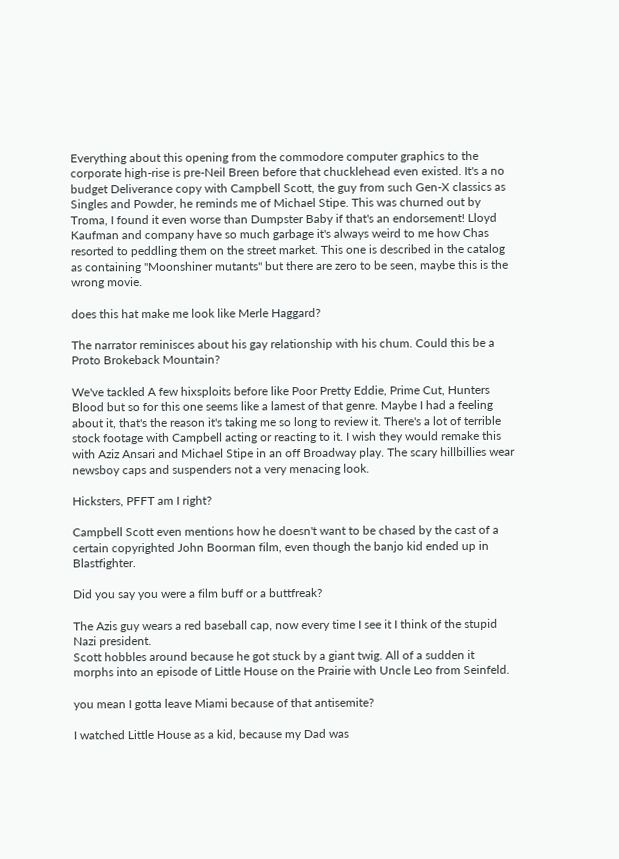Everything about this opening from the commodore computer graphics to the corporate high-rise is pre-Neil Breen before that chucklehead even existed. It's a no budget Deliverance copy with Campbell Scott, the guy from such Gen-X classics as Singles and Powder, he reminds me of Michael Stipe. This was churned out by Troma, I found it even worse than Dumpster Baby if that's an endorsement! Lloyd Kaufman and company have so much garbage it's always weird to me how Chas resorted to peddling them on the street market. This one is described in the catalog as containing "Moonshiner mutants" but there are zero to be seen, maybe this is the wrong movie.

does this hat make me look like Merle Haggard?

The narrator reminisces about his gay relationship with his chum. Could this be a Proto Brokeback Mountain?

We've tackled A few hixsploits before like Poor Pretty Eddie, Prime Cut, Hunters Blood but so for this one seems like a lamest of that genre. Maybe I had a feeling about it, that's the reason it's taking me so long to review it. There's a lot of terrible stock footage with Campbell acting or reacting to it. I wish they would remake this with Aziz Ansari and Michael Stipe in an off Broadway play. The scary hillbillies wear newsboy caps and suspenders not a very menacing look.

Hicksters, PFFT am I right?

Campbell Scott even mentions how he doesn't want to be chased by the cast of a certain copyrighted John Boorman film, even though the banjo kid ended up in Blastfighter.

Did you say you were a film buff or a buttfreak?

The Azis guy wears a red baseball cap, now every time I see it I think of the stupid Nazi president.
Scott hobbles around because he got stuck by a giant twig. All of a sudden it morphs into an episode of Little House on the Prairie with Uncle Leo from Seinfeld.

you mean I gotta leave Miami because of that antisemite?

I watched Little House as a kid, because my Dad was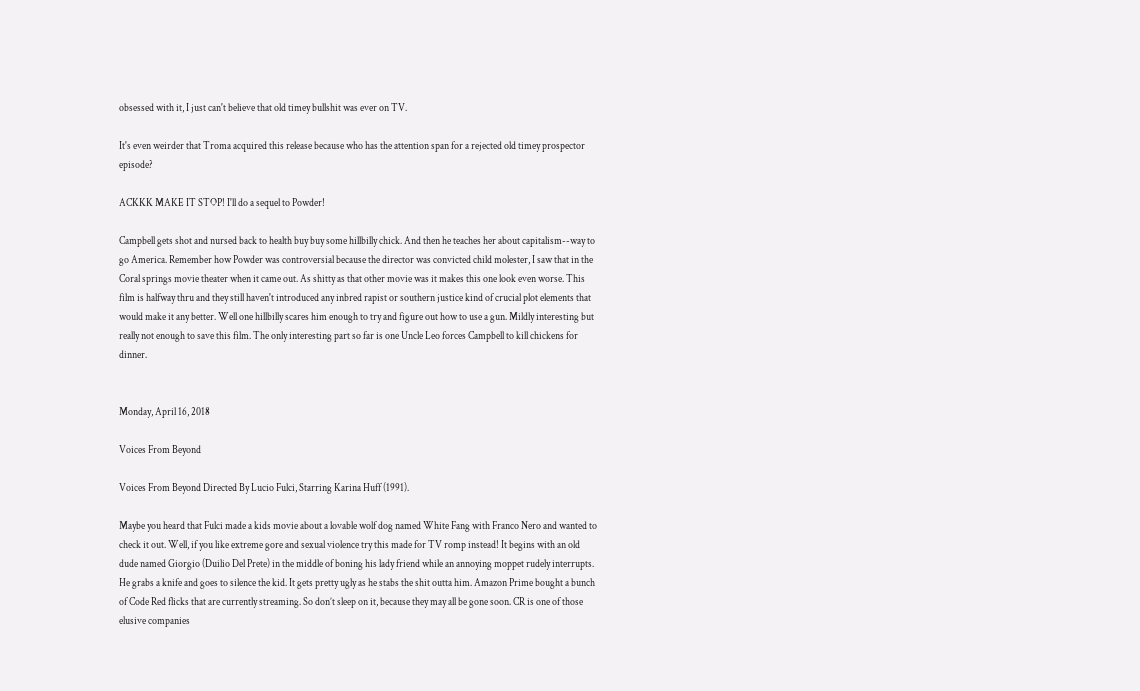obsessed with it, I just can't believe that old timey bullshit was ever on TV.

It's even weirder that Troma acquired this release because who has the attention span for a rejected old timey prospector episode?

ACKKK MAKE IT STOP! I'll do a sequel to Powder!

Campbell gets shot and nursed back to health buy buy some hillbilly chick. And then he teaches her about capitalism--way to go America. Remember how Powder was controversial because the director was convicted child molester, I saw that in the Coral springs movie theater when it came out. As shitty as that other movie was it makes this one look even worse. This film is halfway thru and they still haven't introduced any inbred rapist or southern justice kind of crucial plot elements that would make it any better. Well one hillbilly scares him enough to try and figure out how to use a gun. Mildly interesting but really not enough to save this film. The only interesting part so far is one Uncle Leo forces Campbell to kill chickens for dinner.


Monday, April 16, 2018

Voices From Beyond

Voices From Beyond Directed By Lucio Fulci, Starring Karina Huff (1991).

Maybe you heard that Fulci made a kids movie about a lovable wolf dog named White Fang with Franco Nero and wanted to check it out. Well, if you like extreme gore and sexual violence try this made for TV romp instead! It begins with an old dude named Giorgio (Duilio Del Prete) in the middle of boning his lady friend while an annoying moppet rudely interrupts. He grabs a knife and goes to silence the kid. It gets pretty ugly as he stabs the shit outta him. Amazon Prime bought a bunch of Code Red flicks that are currently streaming. So don’t sleep on it, because they may all be gone soon. CR is one of those elusive companies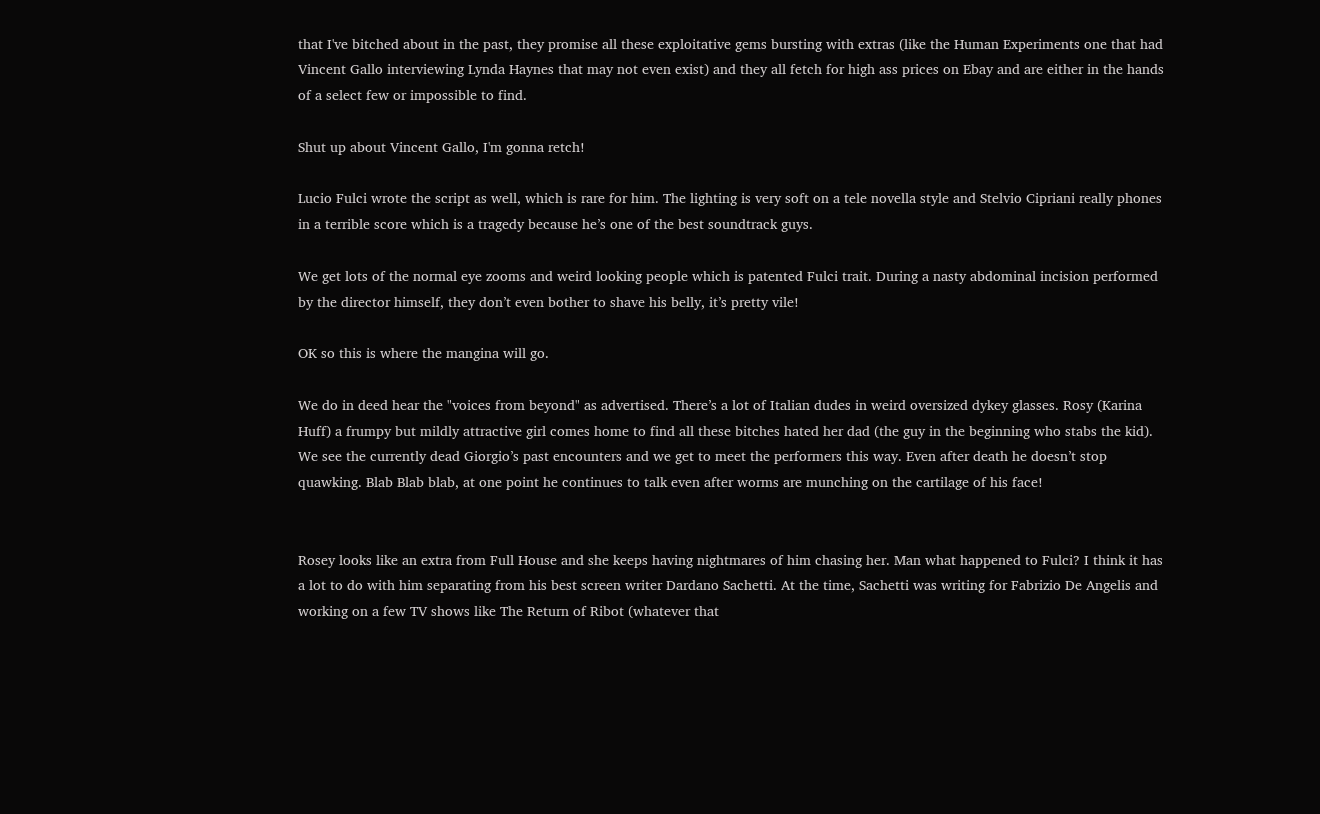that I've bitched about in the past, they promise all these exploitative gems bursting with extras (like the Human Experiments one that had Vincent Gallo interviewing Lynda Haynes that may not even exist) and they all fetch for high ass prices on Ebay and are either in the hands of a select few or impossible to find.

Shut up about Vincent Gallo, I'm gonna retch!

Lucio Fulci wrote the script as well, which is rare for him. The lighting is very soft on a tele novella style and Stelvio Cipriani really phones in a terrible score which is a tragedy because he’s one of the best soundtrack guys.

We get lots of the normal eye zooms and weird looking people which is patented Fulci trait. During a nasty abdominal incision performed by the director himself, they don’t even bother to shave his belly, it’s pretty vile!

OK so this is where the mangina will go.

We do in deed hear the "voices from beyond" as advertised. There’s a lot of Italian dudes in weird oversized dykey glasses. Rosy (Karina Huff) a frumpy but mildly attractive girl comes home to find all these bitches hated her dad (the guy in the beginning who stabs the kid). We see the currently dead Giorgio’s past encounters and we get to meet the performers this way. Even after death he doesn’t stop quawking. Blab Blab blab, at one point he continues to talk even after worms are munching on the cartilage of his face!


Rosey looks like an extra from Full House and she keeps having nightmares of him chasing her. Man what happened to Fulci? I think it has a lot to do with him separating from his best screen writer Dardano Sachetti. At the time, Sachetti was writing for Fabrizio De Angelis and working on a few TV shows like The Return of Ribot (whatever that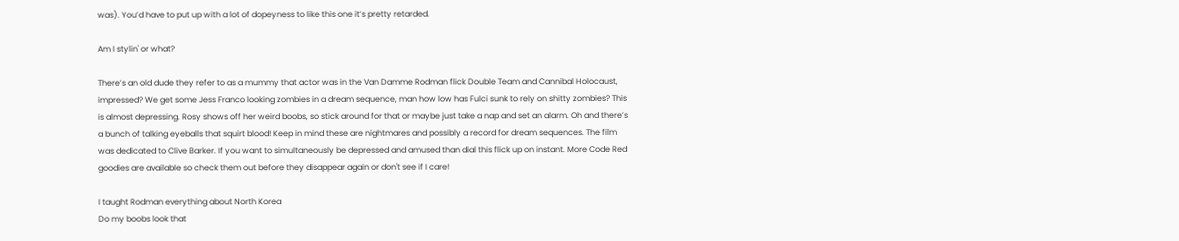was). You’d have to put up with a lot of dopeyness to like this one it’s pretty retarded.

Am I stylin' or what?

There’s an old dude they refer to as a mummy that actor was in the Van Damme Rodman flick Double Team and Cannibal Holocaust, impressed? We get some Jess Franco looking zombies in a dream sequence, man how low has Fulci sunk to rely on shitty zombies? This is almost depressing. Rosy shows off her weird boobs, so stick around for that or maybe just take a nap and set an alarm. Oh and there’s a bunch of talking eyeballs that squirt blood! Keep in mind these are nightmares and possibly a record for dream sequences. The film was dedicated to Clive Barker. If you want to simultaneously be depressed and amused than dial this flick up on instant. More Code Red goodies are available so check them out before they disappear again or don't see if I care!

I taught Rodman everything about North Korea
Do my boobs look that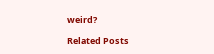weird?

Related Posts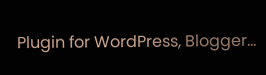Plugin for WordPress, Blogger...